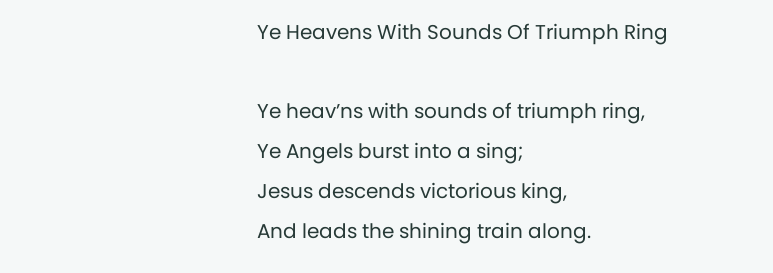Ye Heavens With Sounds Of Triumph Ring

Ye heav’ns with sounds of triumph ring,
Ye Angels burst into a sing;
Jesus descends victorious king,
And leads the shining train along.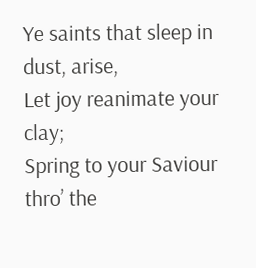Ye saints that sleep in dust, arise,
Let joy reanimate your clay;
Spring to your Saviour thro’ the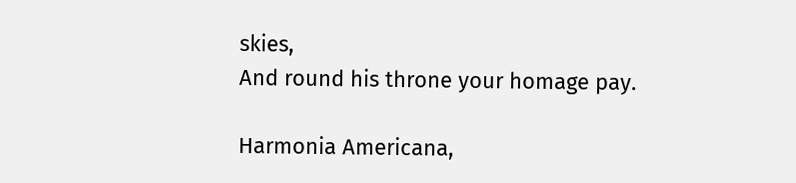skies,
And round his throne your homage pay.

Harmonia Americana,